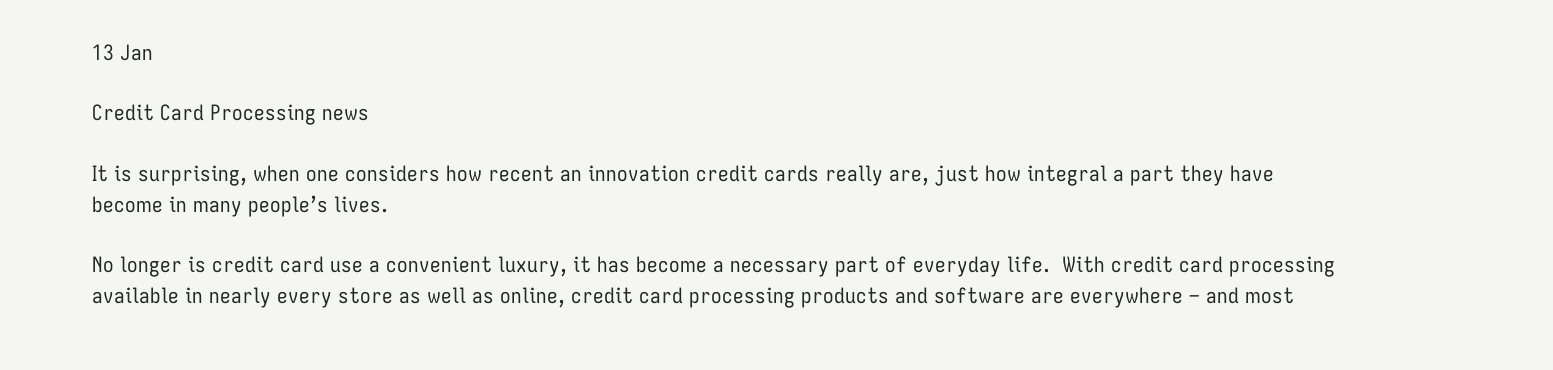13 Jan

Credit Card Processing news

It is surprising, when one considers how recent an innovation credit cards really are, just how integral a part they have become in many people’s lives.

No longer is credit card use a convenient luxury, it has become a necessary part of everyday life.  With credit card processing available in nearly every store as well as online, credit card processing products and software are everywhere – and most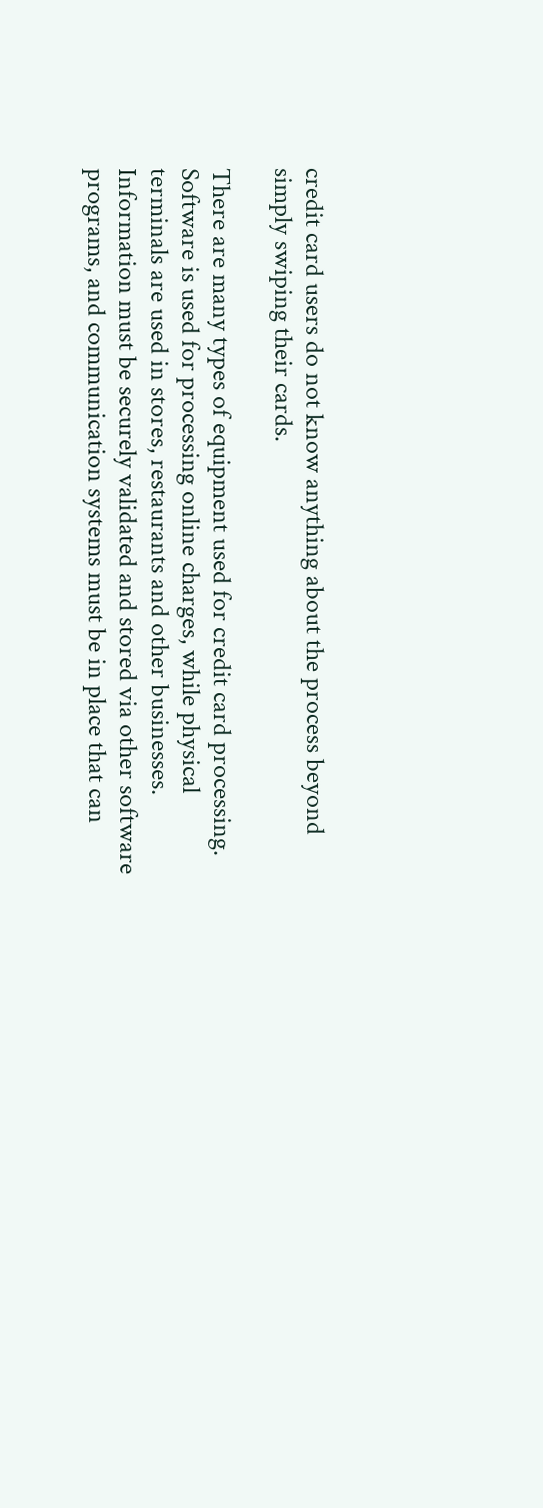credit card users do not know anything about the process beyond simply swiping their cards.

There are many types of equipment used for credit card processing. Software is used for processing online charges, while physical terminals are used in stores, restaurants and other businesses. Information must be securely validated and stored via other software programs, and communication systems must be in place that can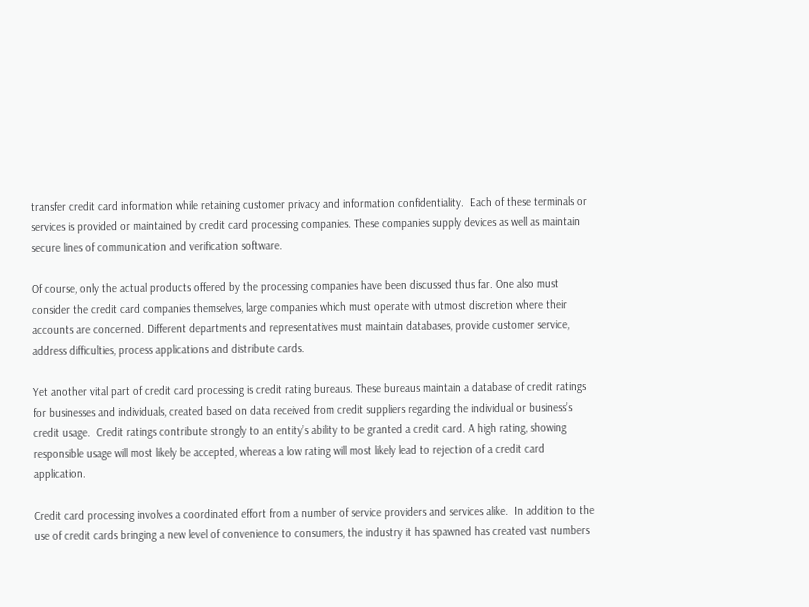transfer credit card information while retaining customer privacy and information confidentiality.  Each of these terminals or services is provided or maintained by credit card processing companies. These companies supply devices as well as maintain secure lines of communication and verification software.

Of course, only the actual products offered by the processing companies have been discussed thus far. One also must consider the credit card companies themselves, large companies which must operate with utmost discretion where their accounts are concerned. Different departments and representatives must maintain databases, provide customer service, address difficulties, process applications and distribute cards.

Yet another vital part of credit card processing is credit rating bureaus. These bureaus maintain a database of credit ratings for businesses and individuals, created based on data received from credit suppliers regarding the individual or business’s credit usage.  Credit ratings contribute strongly to an entity’s ability to be granted a credit card. A high rating, showing responsible usage will most likely be accepted, whereas a low rating will most likely lead to rejection of a credit card application.

Credit card processing involves a coordinated effort from a number of service providers and services alike.  In addition to the use of credit cards bringing a new level of convenience to consumers, the industry it has spawned has created vast numbers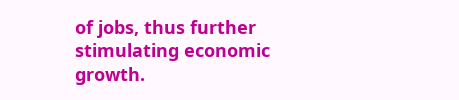of jobs, thus further stimulating economic growth.